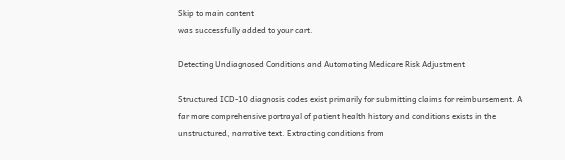Skip to main content
was successfully added to your cart.

Detecting Undiagnosed Conditions and Automating Medicare Risk Adjustment

Structured ICD-10 diagnosis codes exist primarily for submitting claims for reimbursement. A far more comprehensive portrayal of patient health history and conditions exists in the unstructured, narrative text. Extracting conditions from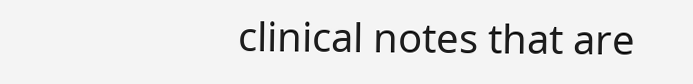clinical notes that are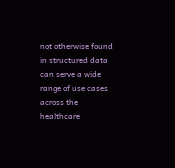not otherwise found in structured data can serve a wide range of use cases across the healthcare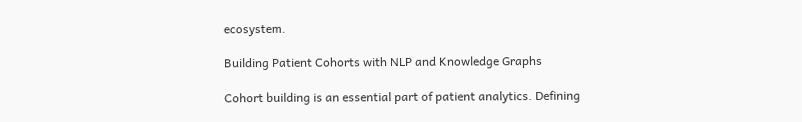ecosystem.

Building Patient Cohorts with NLP and Knowledge Graphs

Cohort building is an essential part of patient analytics. Defining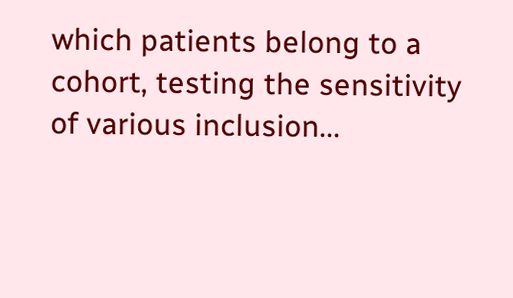which patients belong to a cohort, testing the sensitivity of various inclusion...